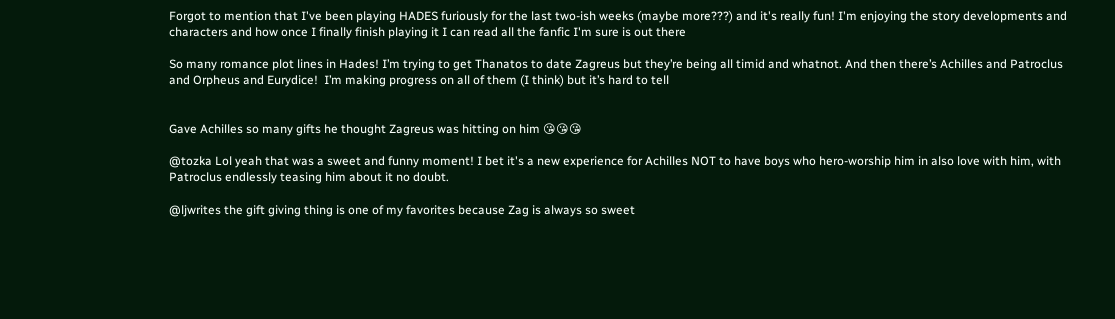Forgot to mention that I've been playing HADES furiously for the last two-ish weeks (maybe more???) and it's really fun! I'm enjoying the story developments and characters and how once I finally finish playing it I can read all the fanfic I'm sure is out there

So many romance plot lines in Hades! I’m trying to get Thanatos to date Zagreus but they’re being all timid and whatnot. And then there’s Achilles and Patroclus and Orpheus and Eurydice!  I’m making progress on all of them (I think) but it’s hard to tell


Gave Achilles so many gifts he thought Zagreus was hitting on him 😘😘😘

@tozka Lol yeah that was a sweet and funny moment! I bet it's a new experience for Achilles NOT to have boys who hero-worship him in also love with him, with Patroclus endlessly teasing him about it no doubt.

@ljwrites the gift giving thing is one of my favorites because Zag is always so sweet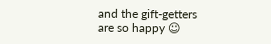and the gift-getters are so happy ☺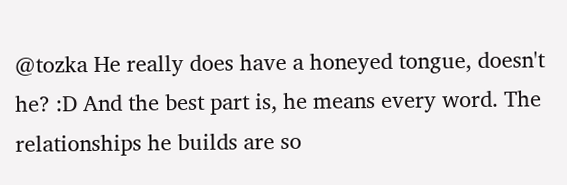@tozka He really does have a honeyed tongue, doesn't he? :D And the best part is, he means every word. The relationships he builds are so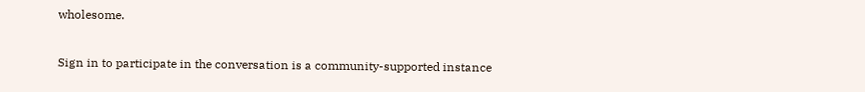wholesome.

Sign in to participate in the conversation is a community-supported instance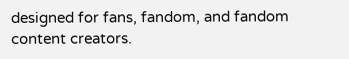designed for fans, fandom, and fandom content creators.